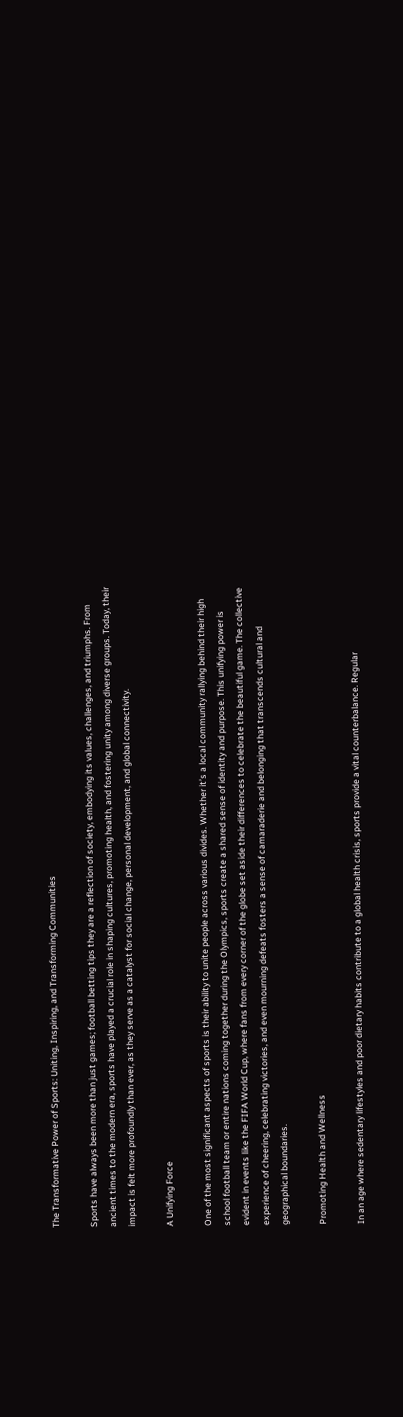The Transformative Power of Sports: Uniting, Inspiring, and Transforming Communities

Sports have always been more than just games; football betting tips they are a reflection of society, embodying its values, challenges, and triumphs. From ancient times to the modern era, sports have played a crucial role in shaping cultures, promoting health, and fostering unity among diverse groups. Today, their impact is felt more profoundly than ever, as they serve as a catalyst for social change, personal development, and global connectivity.

A Unifying Force

One of the most significant aspects of sports is their ability to unite people across various divides. Whether it’s a local community rallying behind their high school football team or entire nations coming together during the Olympics, sports create a shared sense of identity and purpose. This unifying power is evident in events like the FIFA World Cup, where fans from every corner of the globe set aside their differences to celebrate the beautiful game. The collective experience of cheering, celebrating victories, and even mourning defeats fosters a sense of camaraderie and belonging that transcends cultural and geographical boundaries.

Promoting Health and Wellness

In an age where sedentary lifestyles and poor dietary habits contribute to a global health crisis, sports provide a vital counterbalance. Regular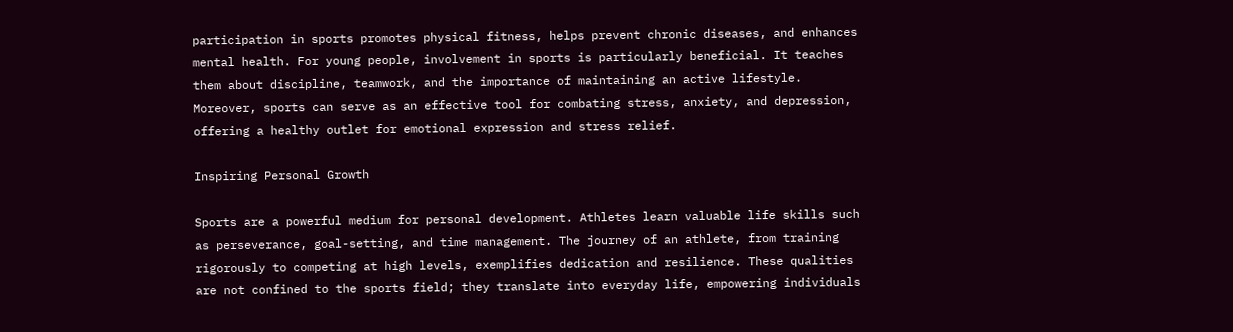participation in sports promotes physical fitness, helps prevent chronic diseases, and enhances mental health. For young people, involvement in sports is particularly beneficial. It teaches them about discipline, teamwork, and the importance of maintaining an active lifestyle. Moreover, sports can serve as an effective tool for combating stress, anxiety, and depression, offering a healthy outlet for emotional expression and stress relief.

Inspiring Personal Growth

Sports are a powerful medium for personal development. Athletes learn valuable life skills such as perseverance, goal-setting, and time management. The journey of an athlete, from training rigorously to competing at high levels, exemplifies dedication and resilience. These qualities are not confined to the sports field; they translate into everyday life, empowering individuals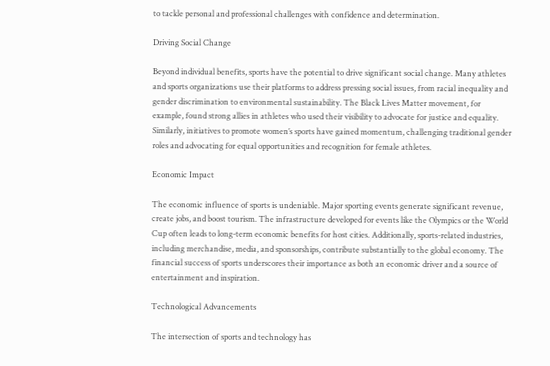to tackle personal and professional challenges with confidence and determination.

Driving Social Change

Beyond individual benefits, sports have the potential to drive significant social change. Many athletes and sports organizations use their platforms to address pressing social issues, from racial inequality and gender discrimination to environmental sustainability. The Black Lives Matter movement, for example, found strong allies in athletes who used their visibility to advocate for justice and equality. Similarly, initiatives to promote women’s sports have gained momentum, challenging traditional gender roles and advocating for equal opportunities and recognition for female athletes.

Economic Impact

The economic influence of sports is undeniable. Major sporting events generate significant revenue, create jobs, and boost tourism. The infrastructure developed for events like the Olympics or the World Cup often leads to long-term economic benefits for host cities. Additionally, sports-related industries, including merchandise, media, and sponsorships, contribute substantially to the global economy. The financial success of sports underscores their importance as both an economic driver and a source of entertainment and inspiration.

Technological Advancements

The intersection of sports and technology has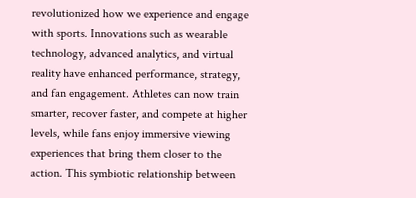revolutionized how we experience and engage with sports. Innovations such as wearable technology, advanced analytics, and virtual reality have enhanced performance, strategy, and fan engagement. Athletes can now train smarter, recover faster, and compete at higher levels, while fans enjoy immersive viewing experiences that bring them closer to the action. This symbiotic relationship between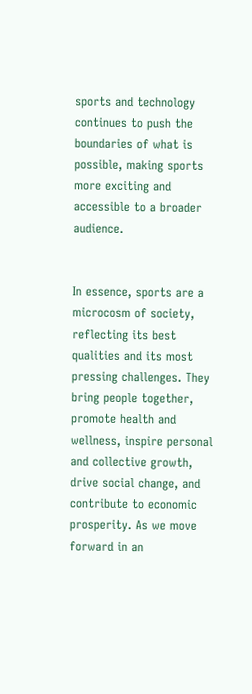sports and technology continues to push the boundaries of what is possible, making sports more exciting and accessible to a broader audience.


In essence, sports are a microcosm of society, reflecting its best qualities and its most pressing challenges. They bring people together, promote health and wellness, inspire personal and collective growth, drive social change, and contribute to economic prosperity. As we move forward in an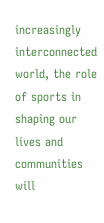increasingly interconnected world, the role of sports in shaping our lives and communities will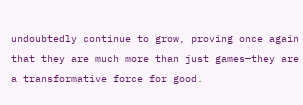undoubtedly continue to grow, proving once again that they are much more than just games—they are a transformative force for good.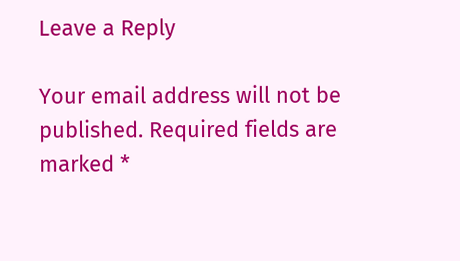Leave a Reply

Your email address will not be published. Required fields are marked *